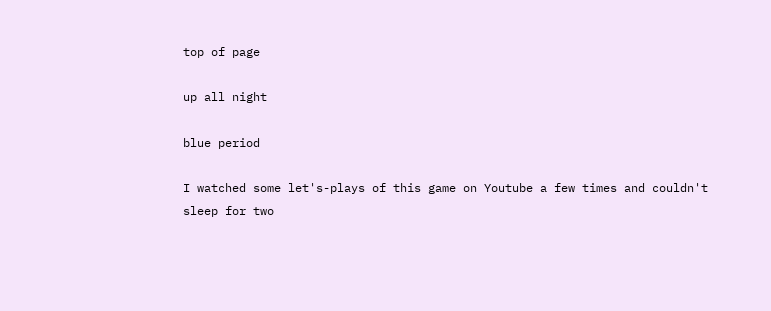top of page

up all night

blue period

I watched some let's-plays of this game on Youtube a few times and couldn't sleep for two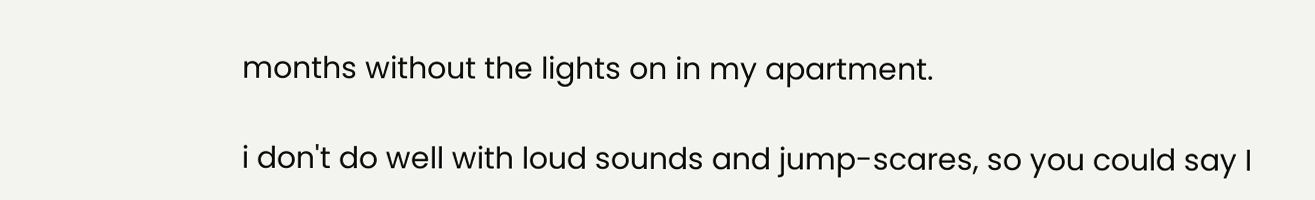months without the lights on in my apartment.

i don't do well with loud sounds and jump-scares, so you could say I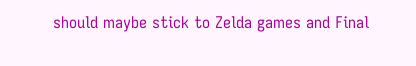should maybe stick to Zelda games and Final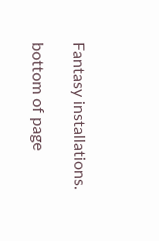Fantasy installations.

bottom of page